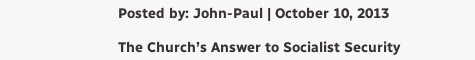Posted by: John-Paul | October 10, 2013

The Church’s Answer to Socialist Security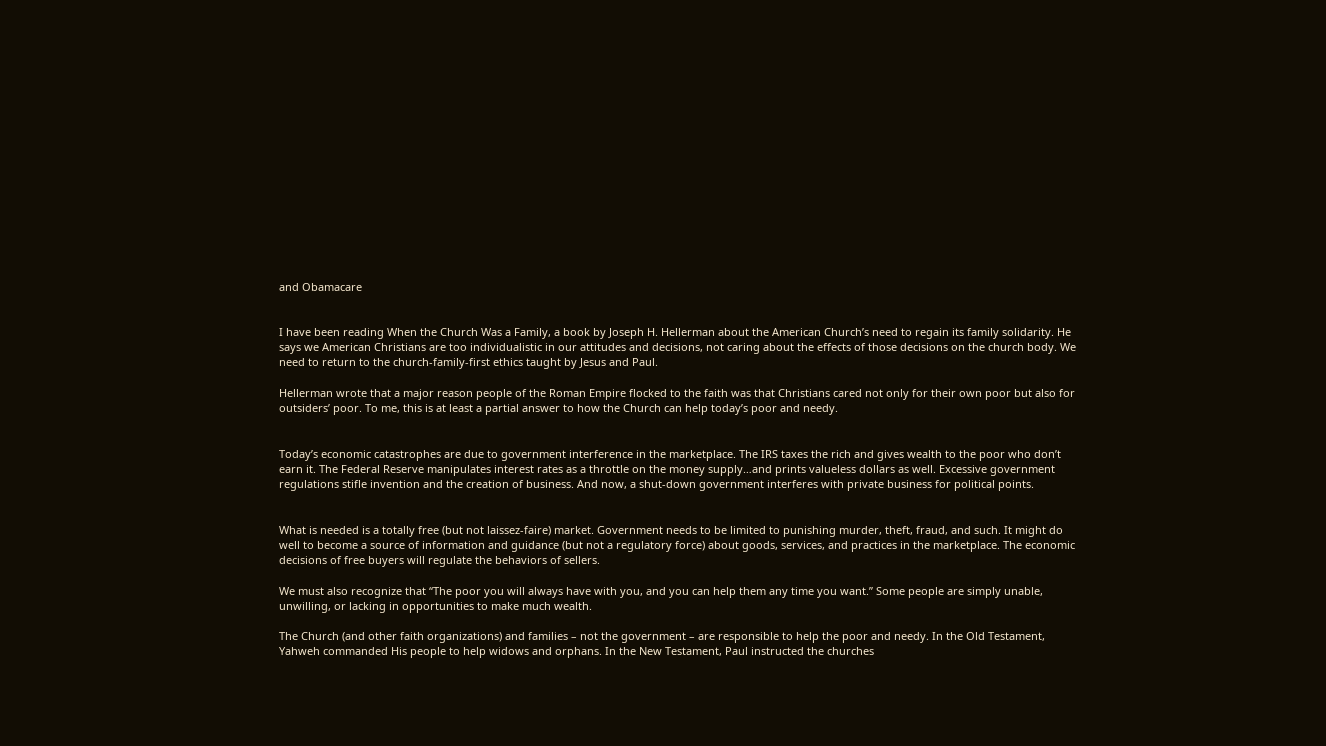and Obamacare


I have been reading When the Church Was a Family, a book by Joseph H. Hellerman about the American Church’s need to regain its family solidarity. He says we American Christians are too individualistic in our attitudes and decisions, not caring about the effects of those decisions on the church body. We need to return to the church-family-first ethics taught by Jesus and Paul.

Hellerman wrote that a major reason people of the Roman Empire flocked to the faith was that Christians cared not only for their own poor but also for outsiders’ poor. To me, this is at least a partial answer to how the Church can help today’s poor and needy.


Today’s economic catastrophes are due to government interference in the marketplace. The IRS taxes the rich and gives wealth to the poor who don’t earn it. The Federal Reserve manipulates interest rates as a throttle on the money supply…and prints valueless dollars as well. Excessive government regulations stifle invention and the creation of business. And now, a shut-down government interferes with private business for political points.


What is needed is a totally free (but not laissez-faire) market. Government needs to be limited to punishing murder, theft, fraud, and such. It might do well to become a source of information and guidance (but not a regulatory force) about goods, services, and practices in the marketplace. The economic decisions of free buyers will regulate the behaviors of sellers.

We must also recognize that “The poor you will always have with you, and you can help them any time you want.” Some people are simply unable, unwilling, or lacking in opportunities to make much wealth.

The Church (and other faith organizations) and families – not the government – are responsible to help the poor and needy. In the Old Testament, Yahweh commanded His people to help widows and orphans. In the New Testament, Paul instructed the churches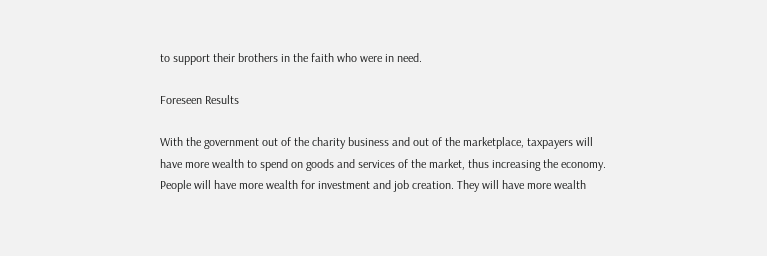to support their brothers in the faith who were in need.

Foreseen Results

With the government out of the charity business and out of the marketplace, taxpayers will have more wealth to spend on goods and services of the market, thus increasing the economy. People will have more wealth for investment and job creation. They will have more wealth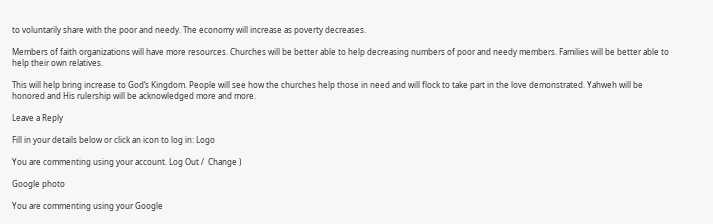to voluntarily share with the poor and needy. The economy will increase as poverty decreases.

Members of faith organizations will have more resources. Churches will be better able to help decreasing numbers of poor and needy members. Families will be better able to help their own relatives.

This will help bring increase to God’s Kingdom. People will see how the churches help those in need and will flock to take part in the love demonstrated. Yahweh will be honored and His rulership will be acknowledged more and more.

Leave a Reply

Fill in your details below or click an icon to log in: Logo

You are commenting using your account. Log Out /  Change )

Google photo

You are commenting using your Google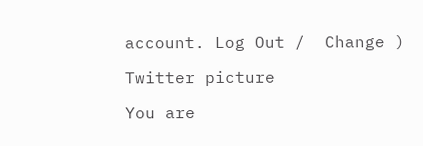account. Log Out /  Change )

Twitter picture

You are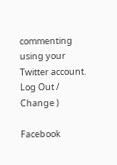commenting using your Twitter account. Log Out /  Change )

Facebook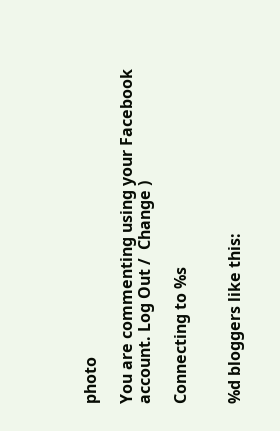photo

You are commenting using your Facebook account. Log Out /  Change )

Connecting to %s


%d bloggers like this: